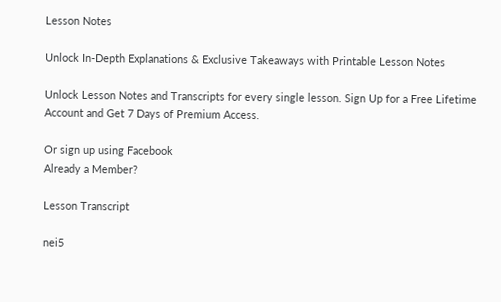Lesson Notes

Unlock In-Depth Explanations & Exclusive Takeaways with Printable Lesson Notes

Unlock Lesson Notes and Transcripts for every single lesson. Sign Up for a Free Lifetime Account and Get 7 Days of Premium Access.

Or sign up using Facebook
Already a Member?

Lesson Transcript

nei5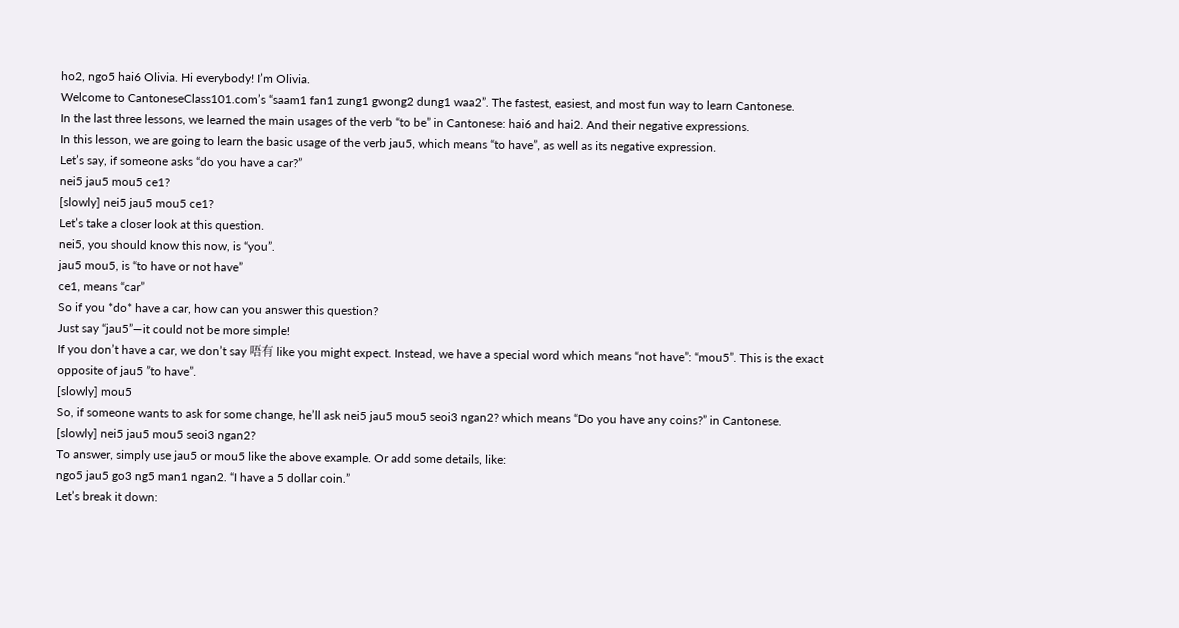ho2, ngo5 hai6 Olivia. Hi everybody! I’m Olivia.
Welcome to CantoneseClass101.com’s “saam1 fan1 zung1 gwong2 dung1 waa2”. The fastest, easiest, and most fun way to learn Cantonese.
In the last three lessons, we learned the main usages of the verb “to be” in Cantonese: hai6 and hai2. And their negative expressions.
In this lesson, we are going to learn the basic usage of the verb jau5, which means “to have”, as well as its negative expression.
Let’s say, if someone asks “do you have a car?”
nei5 jau5 mou5 ce1?
[slowly] nei5 jau5 mou5 ce1?
Let’s take a closer look at this question.
nei5, you should know this now, is “you”.
jau5 mou5, is “to have or not have”
ce1, means “car”
So if you *do* have a car, how can you answer this question?
Just say “jau5”—it could not be more simple!
If you don’t have a car, we don’t say 唔有 like you might expect. Instead, we have a special word which means “not have”: “mou5”. This is the exact opposite of jau5 ”to have”.
[slowly] mou5
So, if someone wants to ask for some change, he’ll ask nei5 jau5 mou5 seoi3 ngan2? which means “Do you have any coins?” in Cantonese.
[slowly] nei5 jau5 mou5 seoi3 ngan2?
To answer, simply use jau5 or mou5 like the above example. Or add some details, like:
ngo5 jau5 go3 ng5 man1 ngan2. “I have a 5 dollar coin.”
Let’s break it down: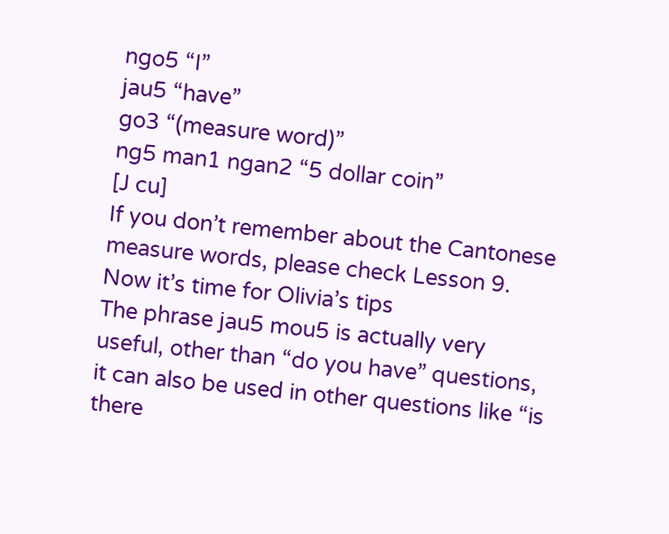ngo5 “I”
jau5 “have”
go3 “(measure word)”
ng5 man1 ngan2 “5 dollar coin”
[J cu]
If you don’t remember about the Cantonese measure words, please check Lesson 9.
Now it’s time for Olivia’s tips
The phrase jau5 mou5 is actually very useful, other than “do you have” questions, it can also be used in other questions like “is there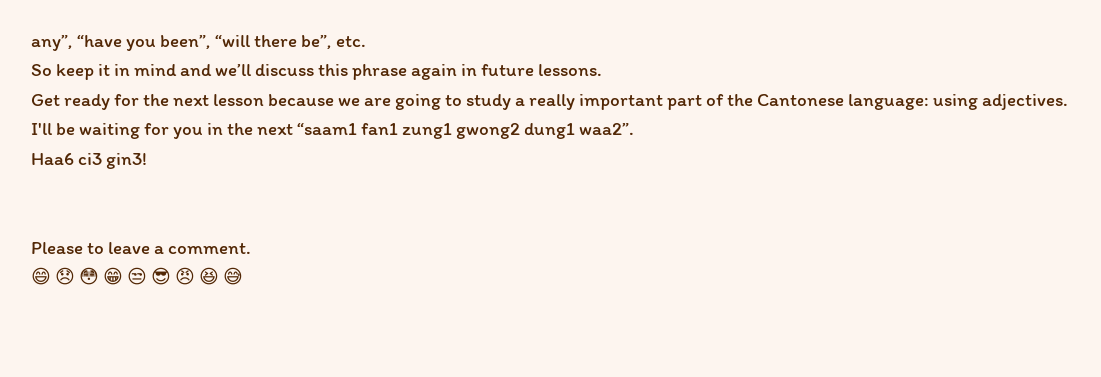any”, “have you been”, “will there be”, etc.
So keep it in mind and we’ll discuss this phrase again in future lessons.
Get ready for the next lesson because we are going to study a really important part of the Cantonese language: using adjectives.
I'll be waiting for you in the next “saam1 fan1 zung1 gwong2 dung1 waa2”.
Haa6 ci3 gin3!


Please to leave a comment.
😄 😞 😳 😁 😒 😎 😠 😆 😅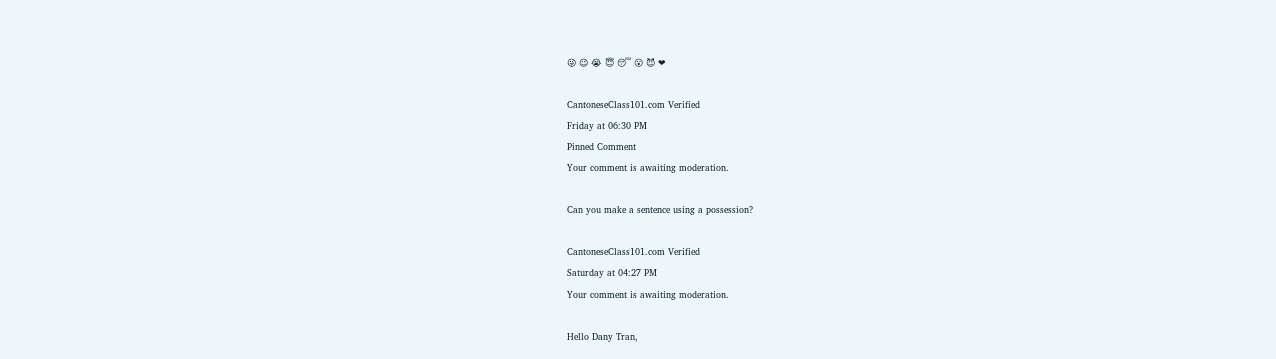😜 😉 😭 😇 😴 😮 😈 ❤

CantoneseClass101.com Verified
Friday at 06:30 PM
Pinned Comment
Your comment is awaiting moderation.

Can you make a sentence using a possession?

CantoneseClass101.com Verified
Saturday at 04:27 PM
Your comment is awaiting moderation.

Hello Dany Tran,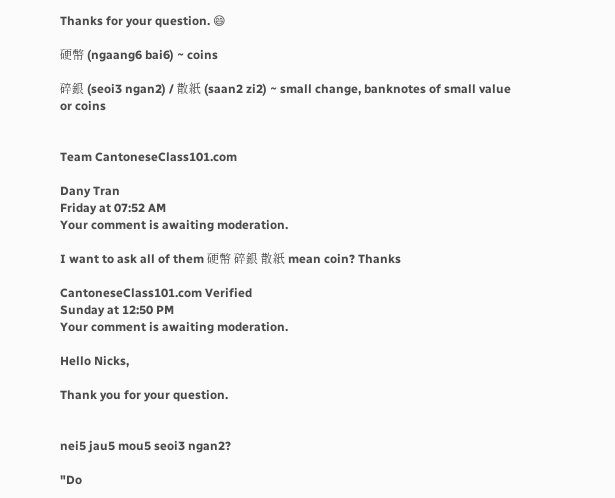Thanks for your question. 😄

硬幣 (ngaang6 bai6) ~ coins

碎銀 (seoi3 ngan2) / 散紙 (saan2 zi2) ~ small change, banknotes of small value or coins


Team CantoneseClass101.com

Dany Tran
Friday at 07:52 AM
Your comment is awaiting moderation.

I want to ask all of them 硬幣 碎銀 散紙 mean coin? Thanks

CantoneseClass101.com Verified
Sunday at 12:50 PM
Your comment is awaiting moderation.

Hello Nicks,

Thank you for your question.


nei5 jau5 mou5 seoi3 ngan2?

"Do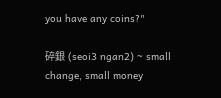you have any coins?"

碎銀 (seoi3 ngan2) ~ small change, small money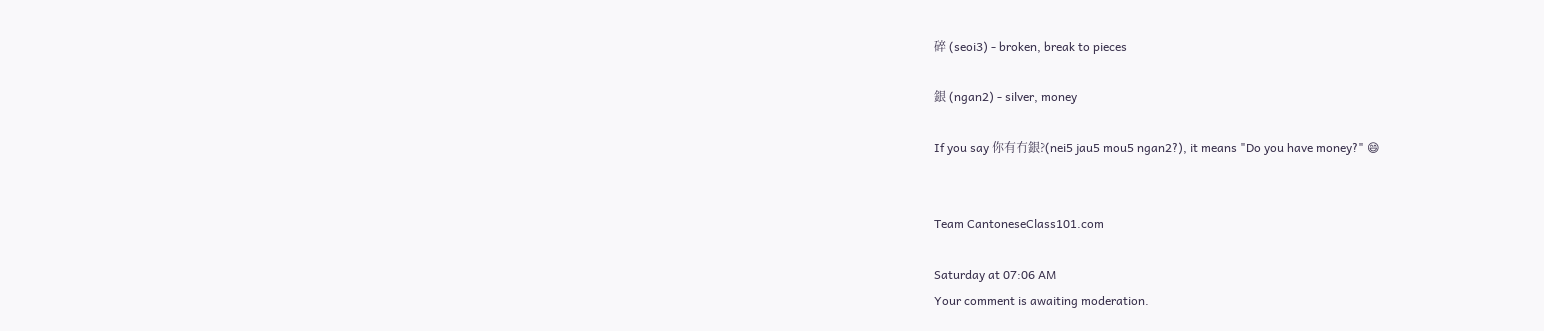碎 (seoi3) - broken, break to pieces

銀 (ngan2) - silver, money

If you say 你有冇銀?(nei5 jau5 mou5 ngan2?), it means "Do you have money?" 😄


Team CantoneseClass101.com

Saturday at 07:06 AM
Your comment is awaiting moderation.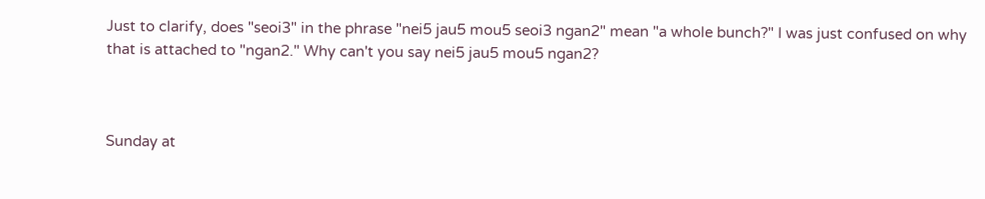Just to clarify, does "seoi3" in the phrase "nei5 jau5 mou5 seoi3 ngan2" mean "a whole bunch?" I was just confused on why that is attached to "ngan2." Why can't you say nei5 jau5 mou5 ngan2?



Sunday at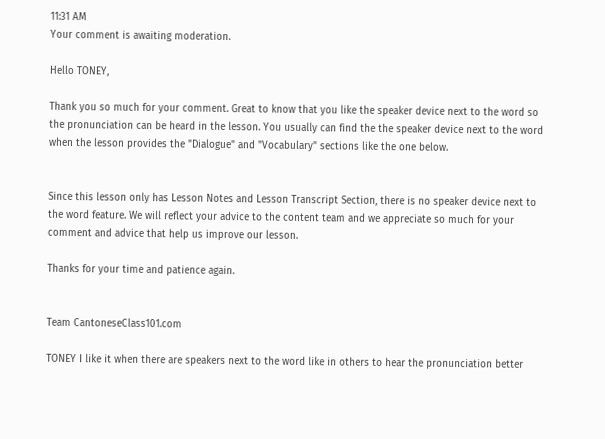11:31 AM
Your comment is awaiting moderation.

Hello TONEY,

Thank you so much for your comment. Great to know that you like the speaker device next to the word so the pronunciation can be heard in the lesson. You usually can find the the speaker device next to the word when the lesson provides the "Dialogue" and "Vocabulary" sections like the one below.


Since this lesson only has Lesson Notes and Lesson Transcript Section, there is no speaker device next to the word feature. We will reflect your advice to the content team and we appreciate so much for your comment and advice that help us improve our lesson.

Thanks for your time and patience again.


Team CantoneseClass101.com

TONEY I like it when there are speakers next to the word like in others to hear the pronunciation better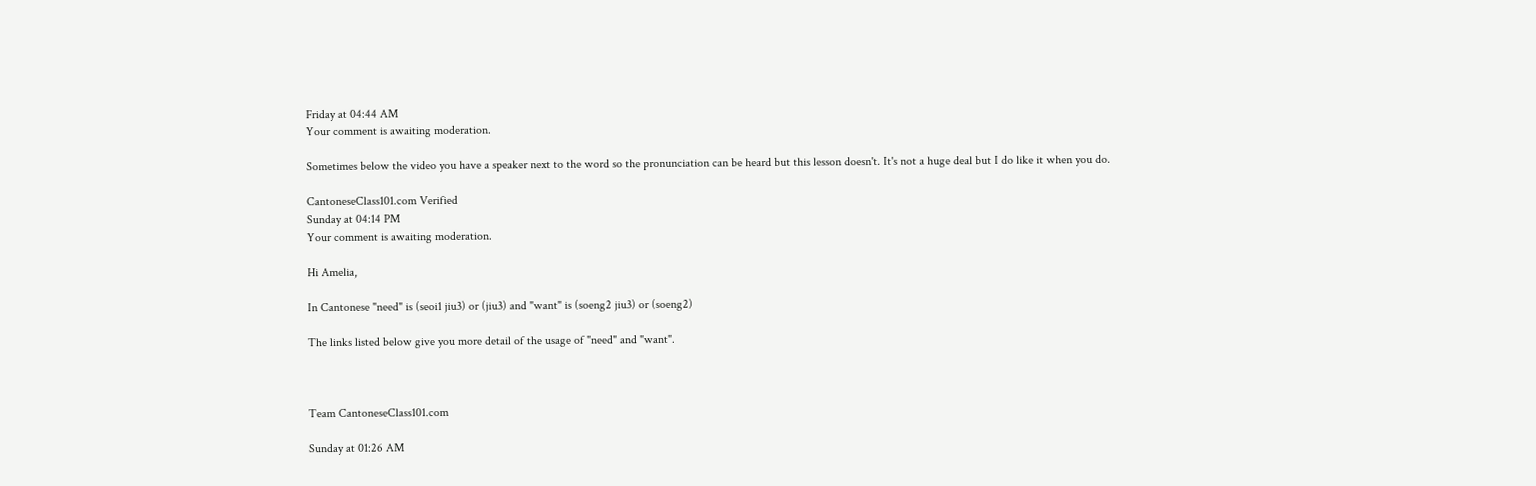Friday at 04:44 AM
Your comment is awaiting moderation.

Sometimes below the video you have a speaker next to the word so the pronunciation can be heard but this lesson doesn't. It's not a huge deal but I do like it when you do.

CantoneseClass101.com Verified
Sunday at 04:14 PM
Your comment is awaiting moderation.

Hi Amelia,

In Cantonese "need" is (seoi1 jiu3) or (jiu3) and "want" is (soeng2 jiu3) or (soeng2)

The links listed below give you more detail of the usage of "need" and "want".



Team CantoneseClass101.com

Sunday at 01:26 AM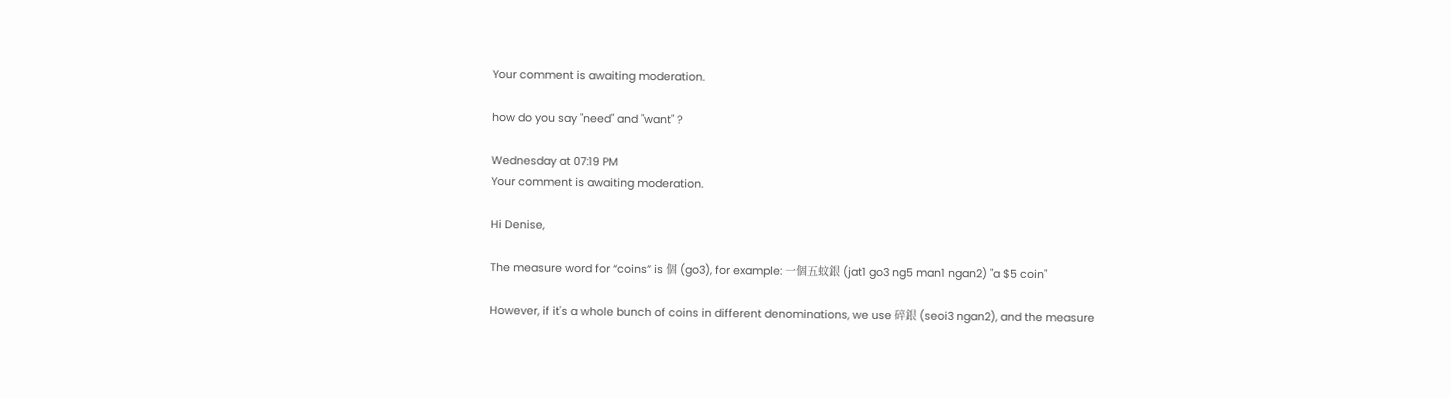Your comment is awaiting moderation.

how do you say "need" and "want" ?

Wednesday at 07:19 PM
Your comment is awaiting moderation.

Hi Denise,

The measure word for “coins” is 個 (go3), for example: 一個五蚊銀 (jat1 go3 ng5 man1 ngan2) "a $5 coin"

However, if it's a whole bunch of coins in different denominations, we use 碎銀 (seoi3 ngan2), and the measure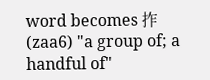word becomes 拃 (zaa6) "a group of; a handful of"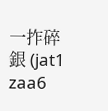一拃碎銀 (jat1 zaa6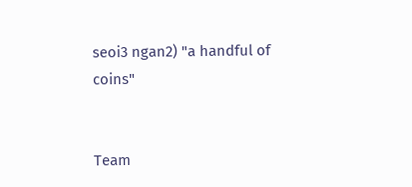seoi3 ngan2) "a handful of coins"


Team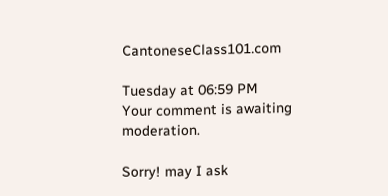CantoneseClass101.com

Tuesday at 06:59 PM
Your comment is awaiting moderation.

Sorry! may I ask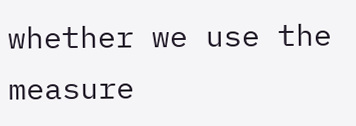whether we use the measure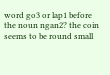word go3 or lap1 before the noun ngan2? the coin seems to be round small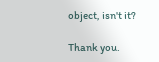object, isn't it?

Thank you.